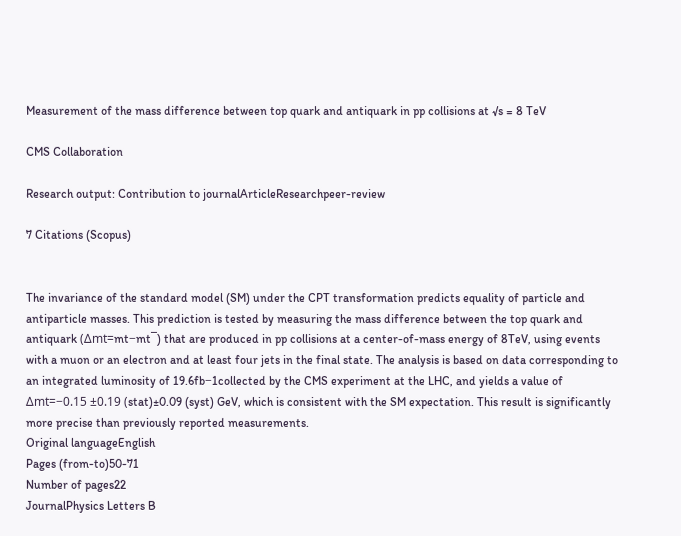Measurement of the mass difference between top quark and antiquark in pp collisions at √s = 8 TeV

CMS Collaboration

Research output: Contribution to journalArticleResearchpeer-review

7 Citations (Scopus)


The invariance of the standard model (SM) under the CPT transformation predicts equality of particle and antiparticle masses. This prediction is tested by measuring the mass difference between the top quark and antiquark (Δmt=mt−mt‾) that are produced in pp collisions at a center-of-mass energy of 8TeV, using events with a muon or an electron and at least four jets in the final state. The analysis is based on data corresponding to an integrated luminosity of 19.6fb−1collected by the CMS experiment at the LHC, and yields a value of Δmt=−0.15 ±0.19 (stat)±0.09 (syst) GeV, which is consistent with the SM expectation. This result is significantly more precise than previously reported measurements.
Original languageEnglish
Pages (from-to)50-71
Number of pages22
JournalPhysics Letters B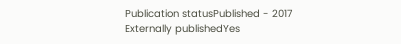Publication statusPublished - 2017
Externally publishedYes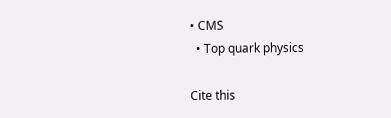• CMS
  • Top quark physics

Cite this